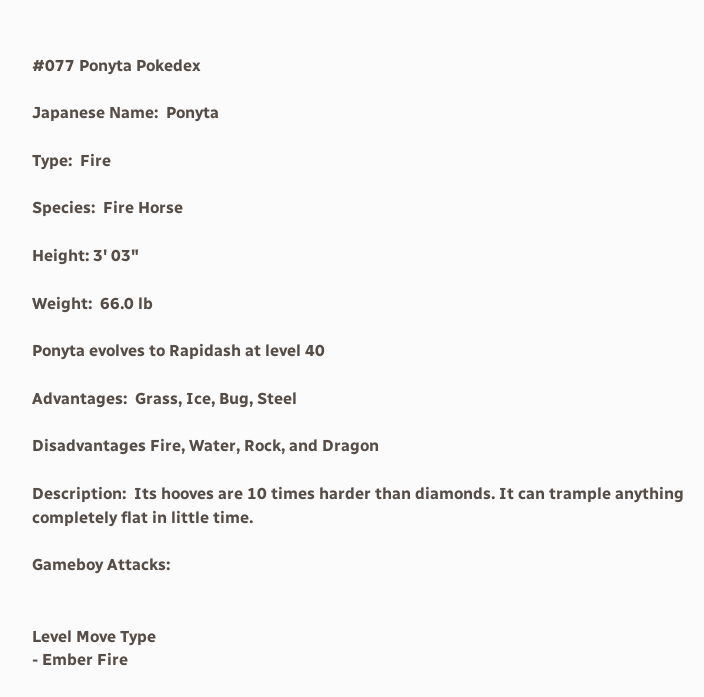#077 Ponyta Pokedex

Japanese Name:  Ponyta

Type:  Fire

Species:  Fire Horse

Height: 3' 03"

Weight:  66.0 lb

Ponyta evolves to Rapidash at level 40

Advantages:  Grass, Ice, Bug, Steel

Disadvantages Fire, Water, Rock, and Dragon

Description:  Its hooves are 10 times harder than diamonds. It can trample anything completely flat in little time.

Gameboy Attacks:


Level Move Type
- Ember Fire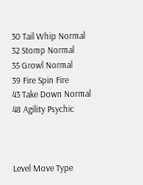30 Tail Whip Normal
32 Stomp Normal
35 Growl Normal
39 Fire Spin Fire
43 Take Down Normal
48 Agility Psychic



Level Move Type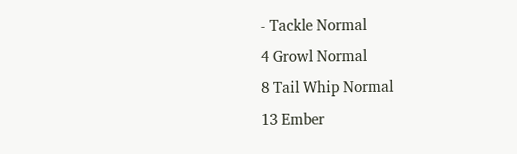- Tackle Normal
4 Growl Normal
8 Tail Whip Normal
13 Ember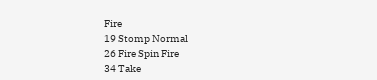Fire
19 Stomp Normal
26 Fire Spin Fire
34 Take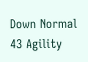Down Normal
43 Agility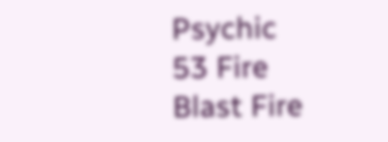Psychic
53 Fire Blast Fire